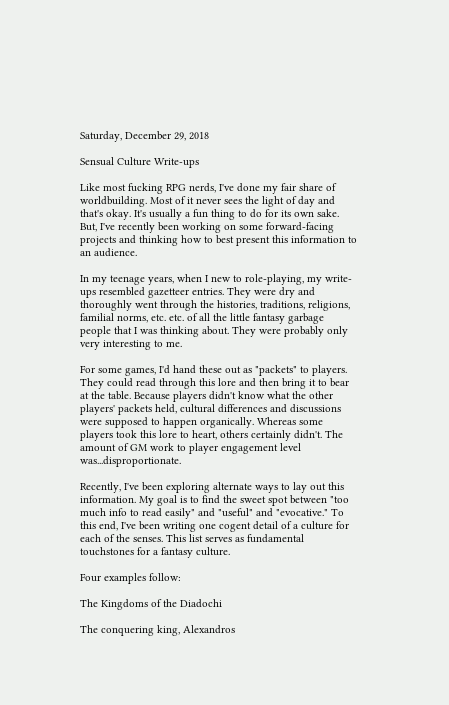Saturday, December 29, 2018

Sensual Culture Write-ups

Like most fucking RPG nerds, I've done my fair share of worldbuilding. Most of it never sees the light of day and that's okay. It's usually a fun thing to do for its own sake. But, I've recently been working on some forward-facing projects and thinking how to best present this information to an audience.

In my teenage years, when I new to role-playing, my write-ups resembled gazetteer entries. They were dry and thoroughly went through the histories, traditions, religions, familial norms, etc. etc. of all the little fantasy garbage people that I was thinking about. They were probably only very interesting to me.

For some games, I'd hand these out as "packets" to players. They could read through this lore and then bring it to bear at the table. Because players didn't know what the other players' packets held, cultural differences and discussions were supposed to happen organically. Whereas some players took this lore to heart, others certainly didn't. The amount of GM work to player engagement level was...disproportionate.

Recently, I've been exploring alternate ways to lay out this information. My goal is to find the sweet spot between "too much info to read easily" and "useful" and "evocative." To this end, I've been writing one cogent detail of a culture for each of the senses. This list serves as fundamental touchstones for a fantasy culture.

Four examples follow:

The Kingdoms of the Diadochi

The conquering king, Alexandros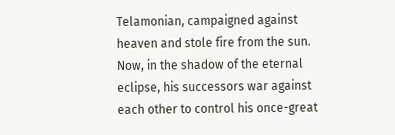Telamonian, campaigned against heaven and stole fire from the sun. Now, in the shadow of the eternal eclipse, his successors war against each other to control his once-great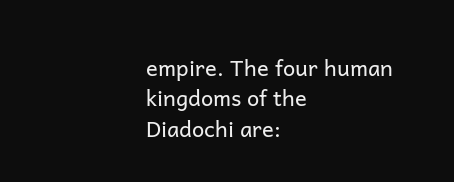empire. The four human kingdoms of the Diadochi are: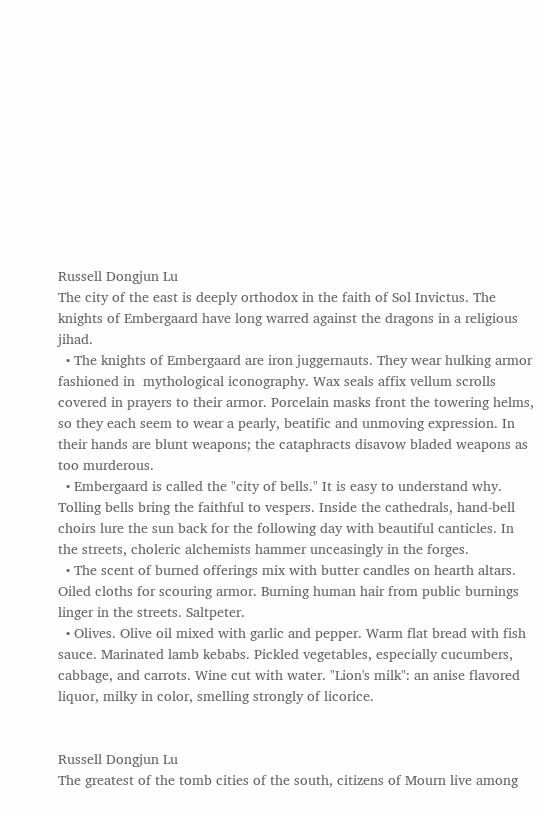Russell Dongjun Lu
The city of the east is deeply orthodox in the faith of Sol Invictus. The knights of Embergaard have long warred against the dragons in a religious jihad.
  • The knights of Embergaard are iron juggernauts. They wear hulking armor fashioned in  mythological iconography. Wax seals affix vellum scrolls covered in prayers to their armor. Porcelain masks front the towering helms, so they each seem to wear a pearly, beatific and unmoving expression. In their hands are blunt weapons; the cataphracts disavow bladed weapons as too murderous.
  • Embergaard is called the "city of bells." It is easy to understand why. Tolling bells bring the faithful to vespers. Inside the cathedrals, hand-bell choirs lure the sun back for the following day with beautiful canticles. In the streets, choleric alchemists hammer unceasingly in the forges.
  • The scent of burned offerings mix with butter candles on hearth altars. Oiled cloths for scouring armor. Burning human hair from public burnings linger in the streets. Saltpeter.
  • Olives. Olive oil mixed with garlic and pepper. Warm flat bread with fish sauce. Marinated lamb kebabs. Pickled vegetables, especially cucumbers, cabbage, and carrots. Wine cut with water. "Lion's milk": an anise flavored liquor, milky in color, smelling strongly of licorice.


Russell Dongjun Lu
The greatest of the tomb cities of the south, citizens of Mourn live among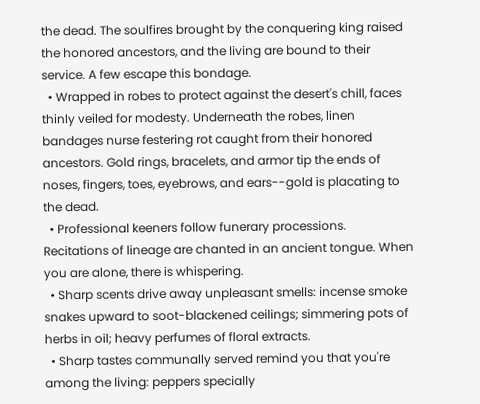the dead. The soulfires brought by the conquering king raised the honored ancestors, and the living are bound to their service. A few escape this bondage.
  • Wrapped in robes to protect against the desert's chill, faces thinly veiled for modesty. Underneath the robes, linen bandages nurse festering rot caught from their honored ancestors. Gold rings, bracelets, and armor tip the ends of noses, fingers, toes, eyebrows, and ears--gold is placating to the dead.
  • Professional keeners follow funerary processions. Recitations of lineage are chanted in an ancient tongue. When you are alone, there is whispering.
  • Sharp scents drive away unpleasant smells: incense smoke snakes upward to soot-blackened ceilings; simmering pots of herbs in oil; heavy perfumes of floral extracts.
  • Sharp tastes communally served remind you that you're among the living: peppers specially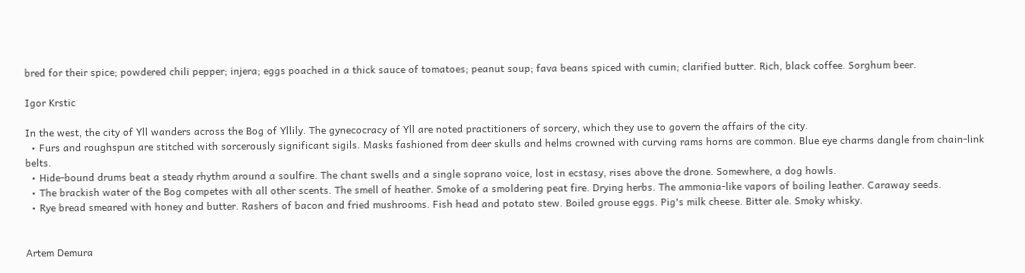bred for their spice; powdered chili pepper; injera; eggs poached in a thick sauce of tomatoes; peanut soup; fava beans spiced with cumin; clarified butter. Rich, black coffee. Sorghum beer.

Igor Krstic

In the west, the city of Yll wanders across the Bog of Yllily. The gynecocracy of Yll are noted practitioners of sorcery, which they use to govern the affairs of the city.
  • Furs and roughspun are stitched with sorcerously significant sigils. Masks fashioned from deer skulls and helms crowned with curving rams horns are common. Blue eye charms dangle from chain-link belts.
  • Hide-bound drums beat a steady rhythm around a soulfire. The chant swells and a single soprano voice, lost in ecstasy, rises above the drone. Somewhere, a dog howls.
  • The brackish water of the Bog competes with all other scents. The smell of heather. Smoke of a smoldering peat fire. Drying herbs. The ammonia-like vapors of boiling leather. Caraway seeds.
  • Rye bread smeared with honey and butter. Rashers of bacon and fried mushrooms. Fish head and potato stew. Boiled grouse eggs. Pig's milk cheese. Bitter ale. Smoky whisky.


Artem Demura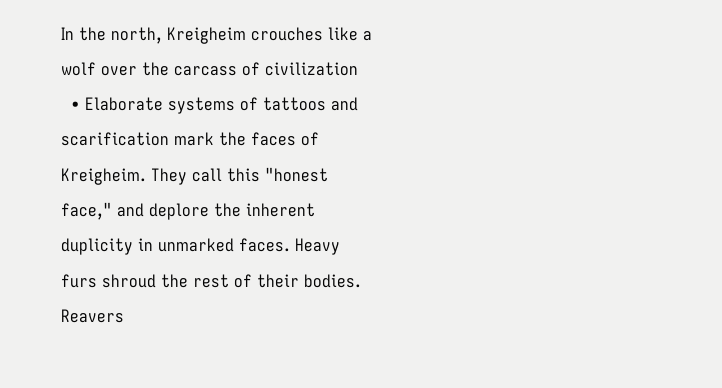In the north, Kreigheim crouches like a wolf over the carcass of civilization
  • Elaborate systems of tattoos and scarification mark the faces of Kreigheim. They call this "honest face," and deplore the inherent duplicity in unmarked faces. Heavy furs shroud the rest of their bodies. Reavers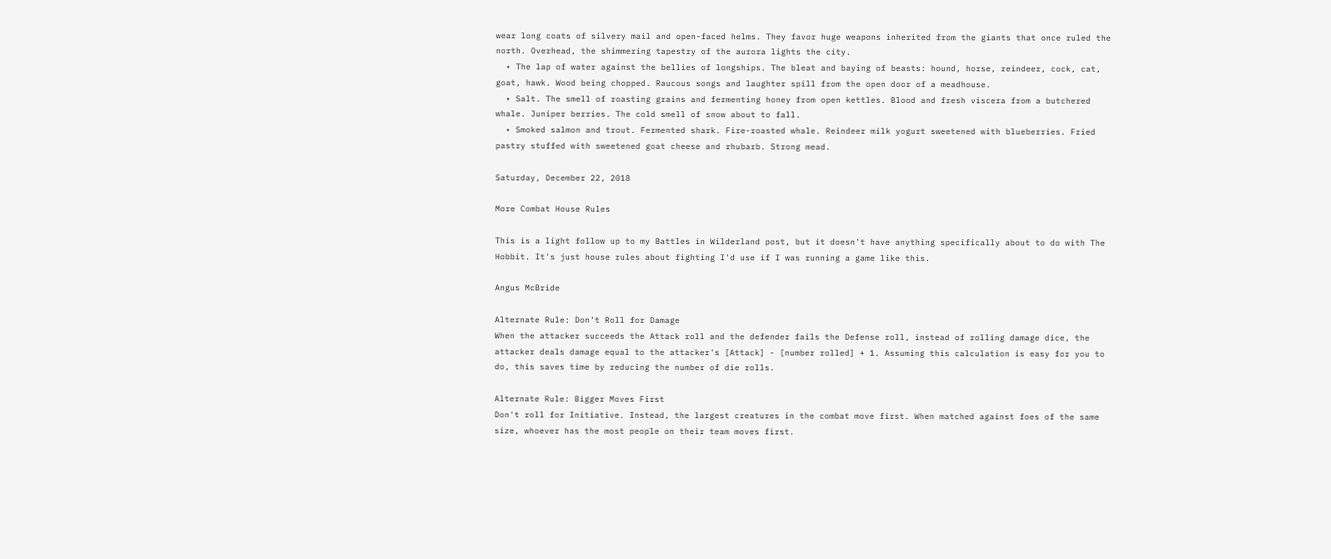wear long coats of silvery mail and open-faced helms. They favor huge weapons inherited from the giants that once ruled the north. Overhead, the shimmering tapestry of the aurora lights the city.
  • The lap of water against the bellies of longships. The bleat and baying of beasts: hound, horse, reindeer, cock, cat, goat, hawk. Wood being chopped. Raucous songs and laughter spill from the open door of a meadhouse.
  • Salt. The smell of roasting grains and fermenting honey from open kettles. Blood and fresh viscera from a butchered whale. Juniper berries. The cold smell of snow about to fall.
  • Smoked salmon and trout. Fermented shark. Fire-roasted whale. Reindeer milk yogurt sweetened with blueberries. Fried pastry stuffed with sweetened goat cheese and rhubarb. Strong mead.

Saturday, December 22, 2018

More Combat House Rules

This is a light follow up to my Battles in Wilderland post, but it doesn't have anything specifically about to do with The Hobbit. It's just house rules about fighting I'd use if I was running a game like this.

Angus McBride

Alternate Rule: Don't Roll for Damage
When the attacker succeeds the Attack roll and the defender fails the Defense roll, instead of rolling damage dice, the attacker deals damage equal to the attacker's [Attack] - [number rolled] + 1. Assuming this calculation is easy for you to do, this saves time by reducing the number of die rolls.

Alternate Rule: Bigger Moves First
Don't roll for Initiative. Instead, the largest creatures in the combat move first. When matched against foes of the same size, whoever has the most people on their team moves first.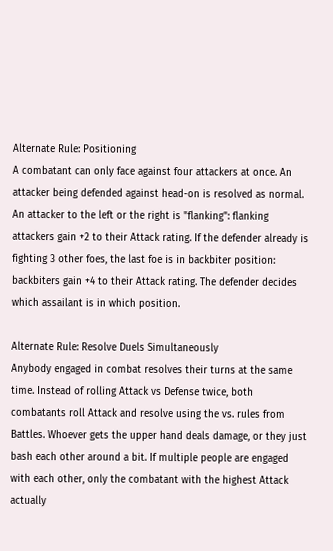Alternate Rule: Positioning
A combatant can only face against four attackers at once. An attacker being defended against head-on is resolved as normal. An attacker to the left or the right is "flanking": flanking attackers gain +2 to their Attack rating. If the defender already is fighting 3 other foes, the last foe is in backbiter position: backbiters gain +4 to their Attack rating. The defender decides which assailant is in which position.

Alternate Rule: Resolve Duels Simultaneously
Anybody engaged in combat resolves their turns at the same time. Instead of rolling Attack vs Defense twice, both combatants roll Attack and resolve using the vs. rules from Battles. Whoever gets the upper hand deals damage, or they just bash each other around a bit. If multiple people are engaged with each other, only the combatant with the highest Attack actually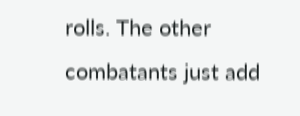rolls. The other combatants just add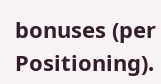bonuses (per Positioning).